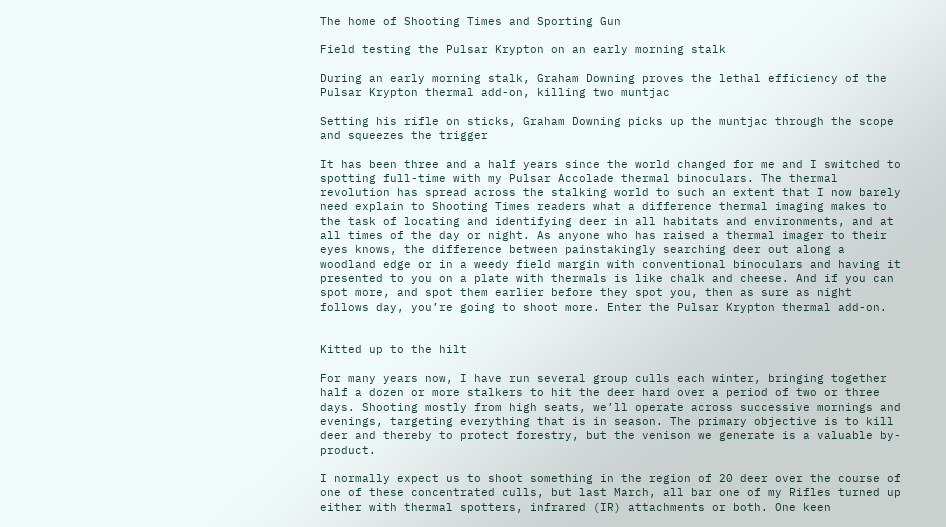The home of Shooting Times and Sporting Gun

Field testing the Pulsar Krypton on an early morning stalk

During an early morning stalk, Graham Downing proves the lethal efficiency of the Pulsar Krypton thermal add-on, killing two muntjac

Setting his rifle on sticks, Graham Downing picks up the muntjac through the scope and squeezes the trigger

It has been three and a half years since the world changed for me and I switched to spotting full-time with my Pulsar Accolade thermal binoculars. The thermal revolution has spread across the stalking world to such an extent that I now barely need explain to Shooting Times readers what a difference thermal imaging makes to the task of locating and identifying deer in all habitats and environments, and at all times of the day or night. As anyone who has raised a thermal imager to their eyes knows, the difference between painstakingly searching deer out along a woodland edge or in a weedy field margin with conventional binoculars and having it presented to you on a plate with thermals is like chalk and cheese. And if you can spot more, and spot them earlier before they spot you, then as sure as night follows day, you’re going to shoot more. Enter the Pulsar Krypton thermal add-on.


Kitted up to the hilt

For many years now, I have run several group culls each winter, bringing together half a dozen or more stalkers to hit the deer hard over a period of two or three days. Shooting mostly from high seats, we’ll operate across successive mornings and evenings, targeting everything that is in season. The primary objective is to kill deer and thereby to protect forestry, but the venison we generate is a valuable by-product.

I normally expect us to shoot something in the region of 20 deer over the course of one of these concentrated culls, but last March, all bar one of my Rifles turned up either with thermal spotters, infrared (IR) attachments or both. One keen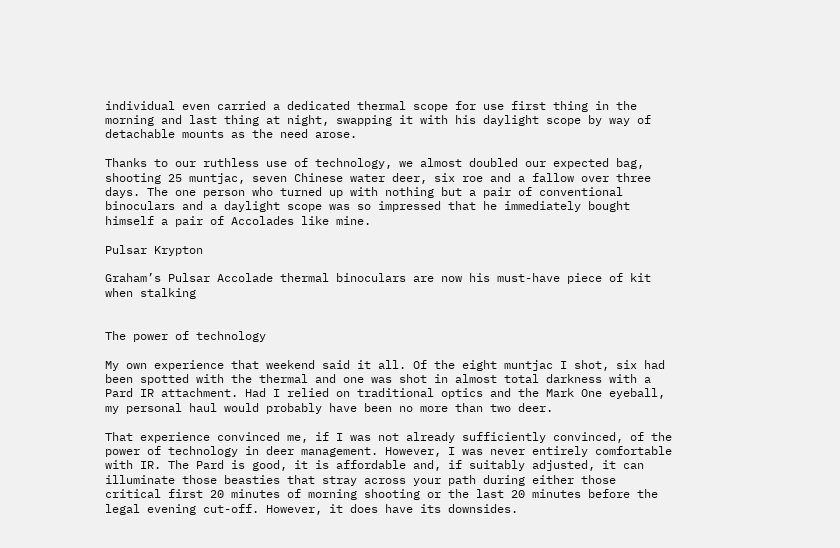individual even carried a dedicated thermal scope for use first thing in the morning and last thing at night, swapping it with his daylight scope by way of detachable mounts as the need arose.

Thanks to our ruthless use of technology, we almost doubled our expected bag, shooting 25 muntjac, seven Chinese water deer, six roe and a fallow over three days. The one person who turned up with nothing but a pair of conventional binoculars and a daylight scope was so impressed that he immediately bought himself a pair of Accolades like mine.

Pulsar Krypton

Graham’s Pulsar Accolade thermal binoculars are now his must-have piece of kit when stalking


The power of technology

My own experience that weekend said it all. Of the eight muntjac I shot, six had been spotted with the thermal and one was shot in almost total darkness with a Pard IR attachment. Had I relied on traditional optics and the Mark One eyeball, my personal haul would probably have been no more than two deer.

That experience convinced me, if I was not already sufficiently convinced, of the power of technology in deer management. However, I was never entirely comfortable with IR. The Pard is good, it is affordable and, if suitably adjusted, it can illuminate those beasties that stray across your path during either those critical first 20 minutes of morning shooting or the last 20 minutes before the legal evening cut-off. However, it does have its downsides.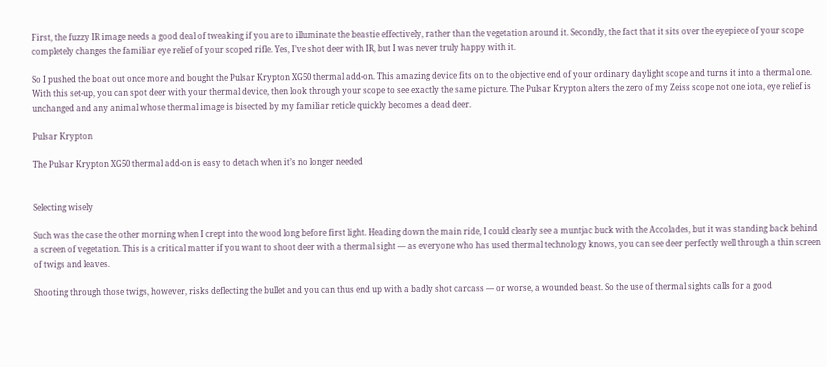First, the fuzzy IR image needs a good deal of tweaking if you are to illuminate the beastie effectively, rather than the vegetation around it. Secondly, the fact that it sits over the eyepiece of your scope completely changes the familiar eye relief of your scoped rifle. Yes, I’ve shot deer with IR, but I was never truly happy with it.

So I pushed the boat out once more and bought the Pulsar Krypton XG50 thermal add-on. This amazing device fits on to the objective end of your ordinary daylight scope and turns it into a thermal one. With this set-up, you can spot deer with your thermal device, then look through your scope to see exactly the same picture. The Pulsar Krypton alters the zero of my Zeiss scope not one iota, eye relief is unchanged and any animal whose thermal image is bisected by my familiar reticle quickly becomes a dead deer.

Pulsar Krypton

The Pulsar Krypton XG50 thermal add-on is easy to detach when it’s no longer needed


Selecting wisely

Such was the case the other morning when I crept into the wood long before first light. Heading down the main ride, I could clearly see a muntjac buck with the Accolades, but it was standing back behind a screen of vegetation. This is a critical matter if you want to shoot deer with a thermal sight — as everyone who has used thermal technology knows, you can see deer perfectly well through a thin screen of twigs and leaves.

Shooting through those twigs, however, risks deflecting the bullet and you can thus end up with a badly shot carcass — or worse, a wounded beast. So the use of thermal sights calls for a good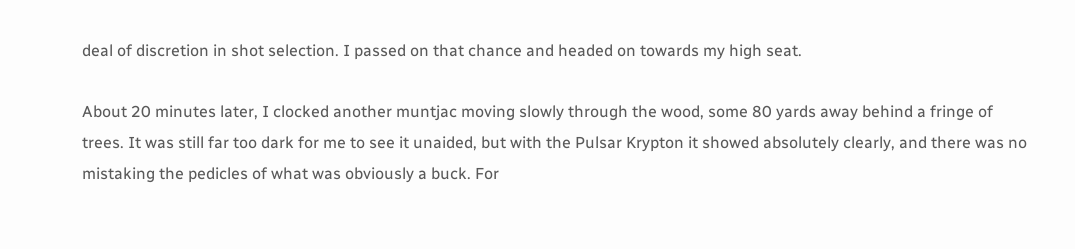deal of discretion in shot selection. I passed on that chance and headed on towards my high seat.

About 20 minutes later, I clocked another muntjac moving slowly through the wood, some 80 yards away behind a fringe of trees. It was still far too dark for me to see it unaided, but with the Pulsar Krypton it showed absolutely clearly, and there was no mistaking the pedicles of what was obviously a buck. For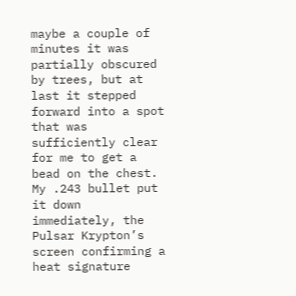maybe a couple of minutes it was partially obscured by trees, but at last it stepped forward into a spot that was sufficiently clear for me to get a bead on the chest. My .243 bullet put it down immediately, the Pulsar Krypton’s screen confirming a heat signature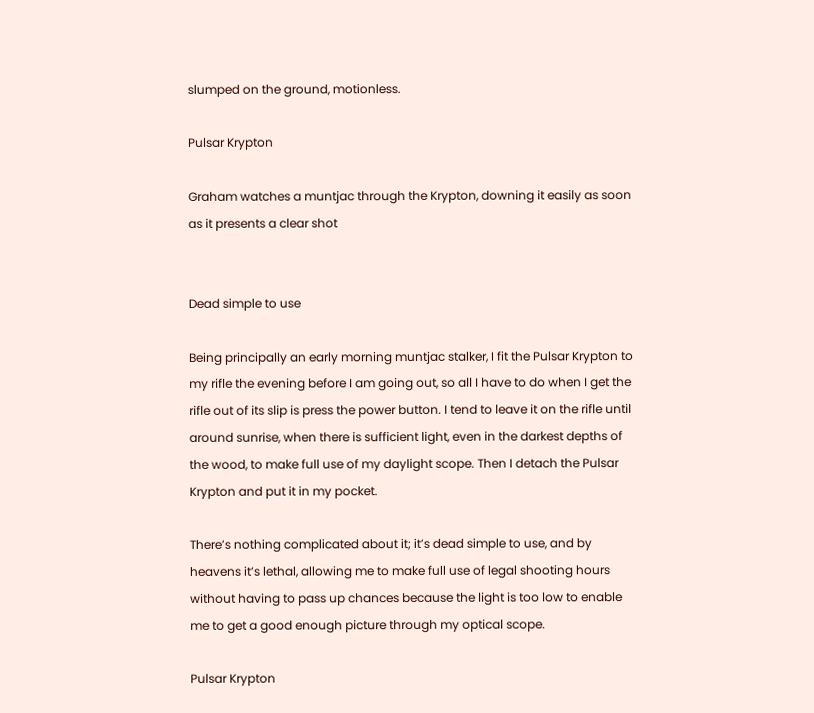slumped on the ground, motionless.

Pulsar Krypton

Graham watches a muntjac through the Krypton, downing it easily as soon as it presents a clear shot


Dead simple to use

Being principally an early morning muntjac stalker, I fit the Pulsar Krypton to my rifle the evening before I am going out, so all I have to do when I get the rifle out of its slip is press the power button. I tend to leave it on the rifle until around sunrise, when there is sufficient light, even in the darkest depths of the wood, to make full use of my daylight scope. Then I detach the Pulsar Krypton and put it in my pocket.

There’s nothing complicated about it; it’s dead simple to use, and by heavens it’s lethal, allowing me to make full use of legal shooting hours without having to pass up chances because the light is too low to enable me to get a good enough picture through my optical scope.

Pulsar Krypton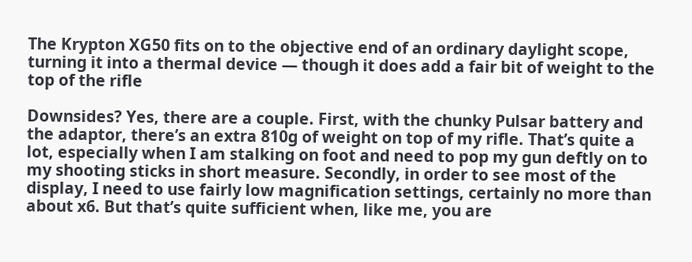The Krypton XG50 fits on to the objective end of an ordinary daylight scope, turning it into a thermal device — though it does add a fair bit of weight to the top of the rifle

Downsides? Yes, there are a couple. First, with the chunky Pulsar battery and the adaptor, there’s an extra 810g of weight on top of my rifle. That’s quite a lot, especially when I am stalking on foot and need to pop my gun deftly on to my shooting sticks in short measure. Secondly, in order to see most of the display, I need to use fairly low magnification settings, certainly no more than about x6. But that’s quite sufficient when, like me, you are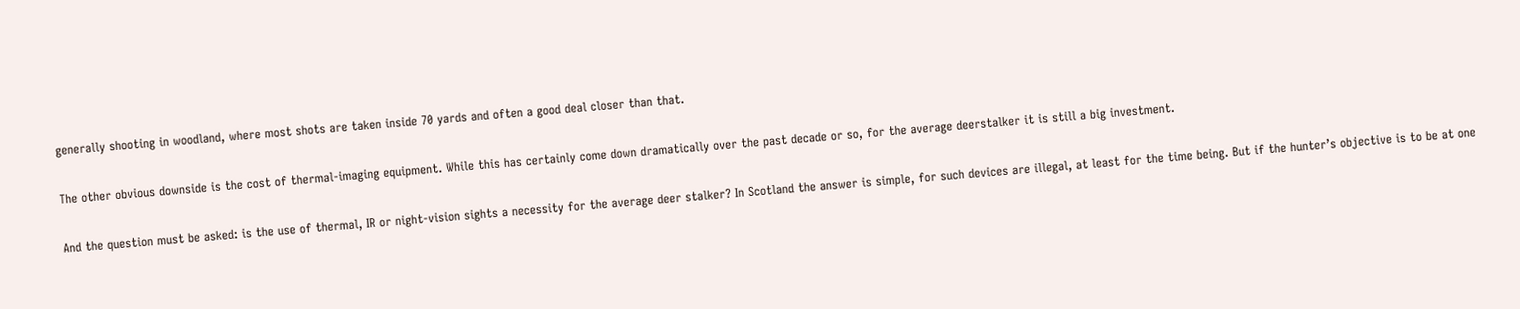generally shooting in woodland, where most shots are taken inside 70 yards and often a good deal closer than that.

The other obvious downside is the cost of thermal-imaging equipment. While this has certainly come down dramatically over the past decade or so, for the average deerstalker it is still a big investment.

And the question must be asked: is the use of thermal, IR or night-vision sights a necessity for the average deer stalker? In Scotland the answer is simple, for such devices are illegal, at least for the time being. But if the hunter’s objective is to be at one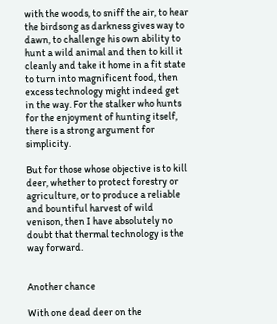with the woods, to sniff the air, to hear the birdsong as darkness gives way to dawn, to challenge his own ability to hunt a wild animal and then to kill it cleanly and take it home in a fit state to turn into magnificent food, then excess technology might indeed get in the way. For the stalker who hunts for the enjoyment of hunting itself, there is a strong argument for simplicity.

But for those whose objective is to kill deer, whether to protect forestry or agriculture, or to produce a reliable and bountiful harvest of wild venison, then I have absolutely no doubt that thermal technology is the way forward.


Another chance

With one dead deer on the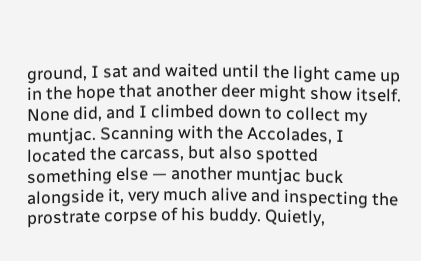ground, I sat and waited until the light came up in the hope that another deer might show itself. None did, and I climbed down to collect my muntjac. Scanning with the Accolades, I located the carcass, but also spotted something else — another muntjac buck alongside it, very much alive and inspecting the prostrate corpse of his buddy. Quietly,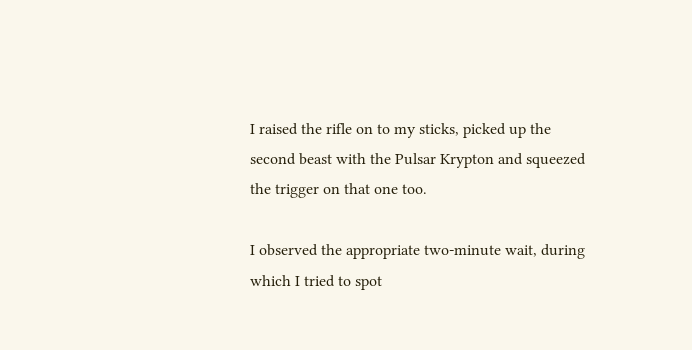I raised the rifle on to my sticks, picked up the second beast with the Pulsar Krypton and squeezed the trigger on that one too.

I observed the appropriate two-minute wait, during which I tried to spot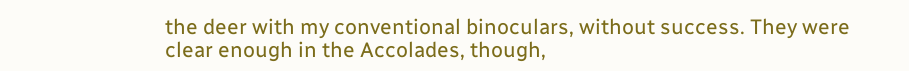the deer with my conventional binoculars, without success. They were clear enough in the Accolades, though,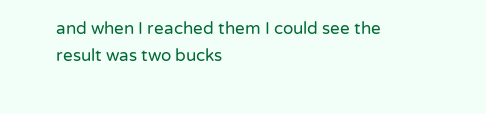and when I reached them I could see the result was two bucks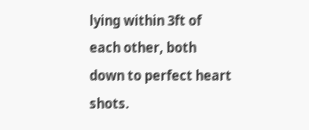lying within 3ft of each other, both down to perfect heart shots.